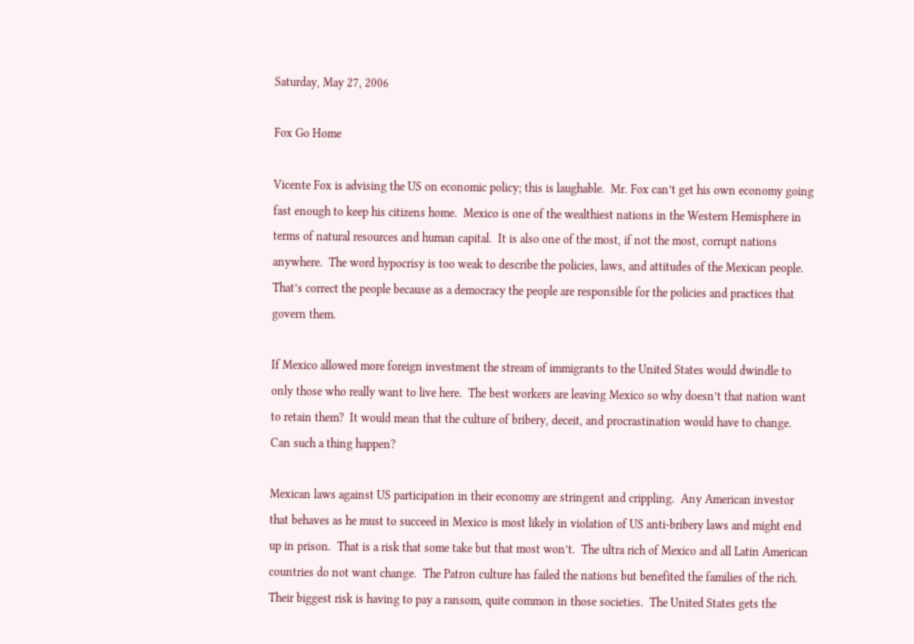Saturday, May 27, 2006

Fox Go Home

Vicente Fox is advising the US on economic policy; this is laughable.  Mr. Fox can’t get his own economy going fast enough to keep his citizens home.  Mexico is one of the wealthiest nations in the Western Hemisphere in terms of natural resources and human capital.  It is also one of the most, if not the most, corrupt nations anywhere.  The word hypocrisy is too weak to describe the policies, laws, and attitudes of the Mexican people.  That’s correct the people because as a democracy the people are responsible for the policies and practices that govern them.

If Mexico allowed more foreign investment the stream of immigrants to the United States would dwindle to only those who really want to live here.  The best workers are leaving Mexico so why doesn’t that nation want to retain them?  It would mean that the culture of bribery, deceit, and procrastination would have to change.  Can such a thing happen?

Mexican laws against US participation in their economy are stringent and crippling.  Any American investor that behaves as he must to succeed in Mexico is most likely in violation of US anti-bribery laws and might end up in prison.  That is a risk that some take but that most won’t.  The ultra rich of Mexico and all Latin American countries do not want change.  The Patron culture has failed the nations but benefited the families of the rich.  Their biggest risk is having to pay a ransom, quite common in those societies.  The United States gets the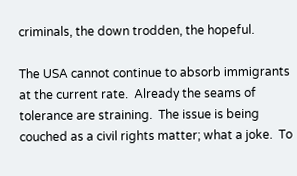criminals, the down trodden, the hopeful.

The USA cannot continue to absorb immigrants at the current rate.  Already the seams of tolerance are straining.  The issue is being couched as a civil rights matter; what a joke.  To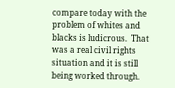compare today with the problem of whites and blacks is ludicrous.  That was a real civil rights situation and it is still being worked through.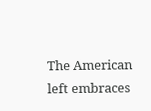The American left embraces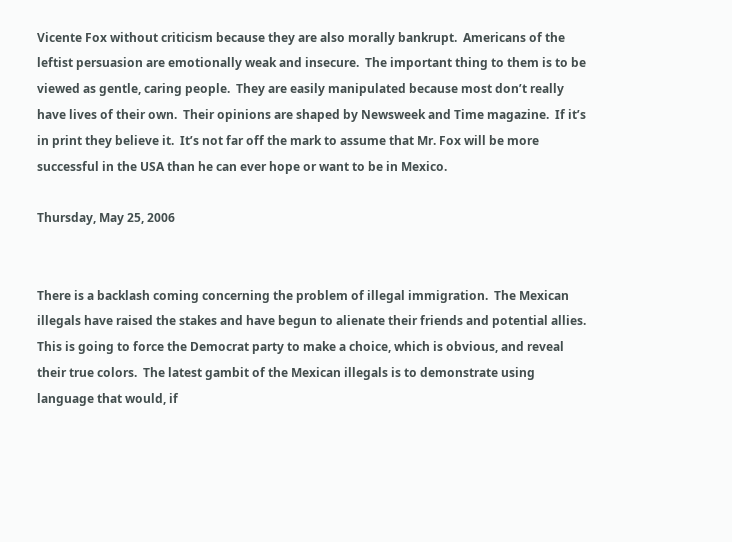Vicente Fox without criticism because they are also morally bankrupt.  Americans of the leftist persuasion are emotionally weak and insecure.  The important thing to them is to be viewed as gentle, caring people.  They are easily manipulated because most don’t really have lives of their own.  Their opinions are shaped by Newsweek and Time magazine.  If it’s in print they believe it.  It’s not far off the mark to assume that Mr. Fox will be more successful in the USA than he can ever hope or want to be in Mexico.

Thursday, May 25, 2006


There is a backlash coming concerning the problem of illegal immigration.  The Mexican illegals have raised the stakes and have begun to alienate their friends and potential allies.  This is going to force the Democrat party to make a choice, which is obvious, and reveal their true colors.  The latest gambit of the Mexican illegals is to demonstrate using language that would, if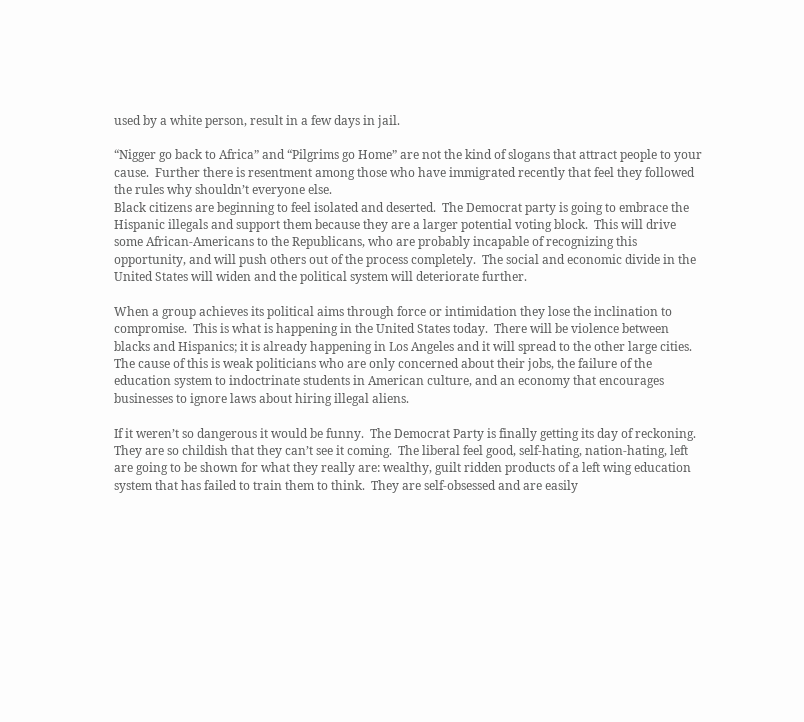used by a white person, result in a few days in jail.

“Nigger go back to Africa” and “Pilgrims go Home” are not the kind of slogans that attract people to your cause.  Further there is resentment among those who have immigrated recently that feel they followed the rules why shouldn’t everyone else.
Black citizens are beginning to feel isolated and deserted.  The Democrat party is going to embrace the Hispanic illegals and support them because they are a larger potential voting block.  This will drive some African-Americans to the Republicans, who are probably incapable of recognizing this opportunity, and will push others out of the process completely.  The social and economic divide in the United States will widen and the political system will deteriorate further.

When a group achieves its political aims through force or intimidation they lose the inclination to compromise.  This is what is happening in the United States today.  There will be violence between blacks and Hispanics; it is already happening in Los Angeles and it will spread to the other large cities.  The cause of this is weak politicians who are only concerned about their jobs, the failure of the education system to indoctrinate students in American culture, and an economy that encourages businesses to ignore laws about hiring illegal aliens.

If it weren’t so dangerous it would be funny.  The Democrat Party is finally getting its day of reckoning.  They are so childish that they can’t see it coming.  The liberal feel good, self-hating, nation-hating, left are going to be shown for what they really are: wealthy, guilt ridden products of a left wing education system that has failed to train them to think.  They are self-obsessed and are easily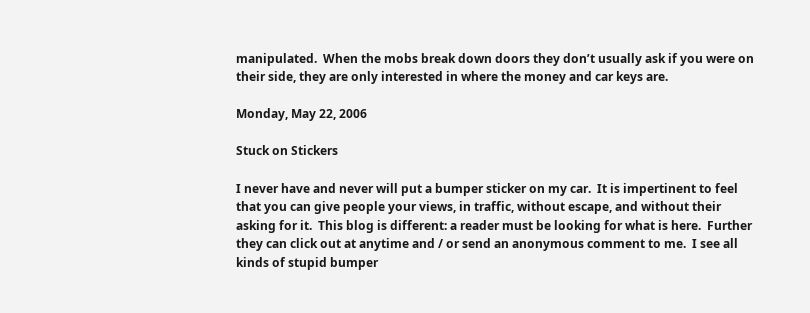manipulated.  When the mobs break down doors they don’t usually ask if you were on their side, they are only interested in where the money and car keys are.

Monday, May 22, 2006

Stuck on Stickers

I never have and never will put a bumper sticker on my car.  It is impertinent to feel that you can give people your views, in traffic, without escape, and without their asking for it.  This blog is different: a reader must be looking for what is here.  Further they can click out at anytime and / or send an anonymous comment to me.  I see all kinds of stupid bumper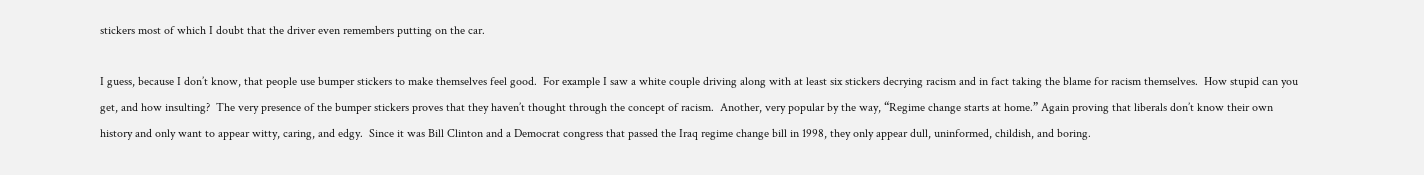stickers most of which I doubt that the driver even remembers putting on the car.

I guess, because I don’t know, that people use bumper stickers to make themselves feel good.  For example I saw a white couple driving along with at least six stickers decrying racism and in fact taking the blame for racism themselves.  How stupid can you get, and how insulting?  The very presence of the bumper stickers proves that they haven’t thought through the concept of racism.  Another, very popular by the way, “Regime change starts at home.” Again proving that liberals don’t know their own history and only want to appear witty, caring, and edgy.  Since it was Bill Clinton and a Democrat congress that passed the Iraq regime change bill in 1998, they only appear dull, uninformed, childish, and boring.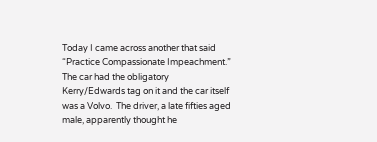Today I came across another that said “Practice Compassionate Impeachment.”  The car had the obligatory Kerry/Edwards tag on it and the car itself was a Volvo.  The driver, a late fifties aged male, apparently thought he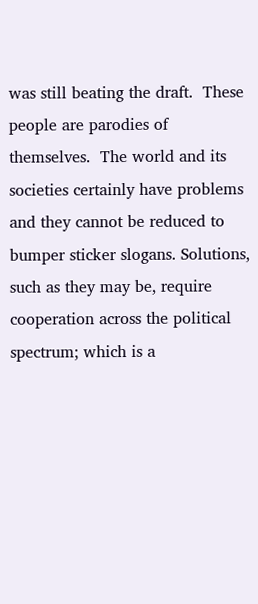was still beating the draft.  These people are parodies of themselves.  The world and its societies certainly have problems and they cannot be reduced to bumper sticker slogans. Solutions, such as they may be, require cooperation across the political spectrum; which is a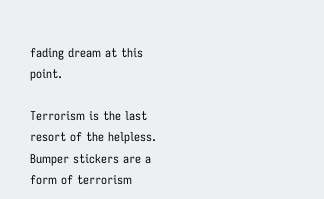fading dream at this point.

Terrorism is the last resort of the helpless.  Bumper stickers are a form of terrorism